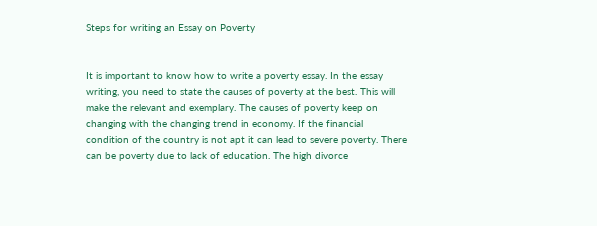Steps for writing an Essay on Poverty


It is important to know how to write a poverty essay. In the essay writing, you need to state the causes of poverty at the best. This will make the relevant and exemplary. The causes of poverty keep on changing with the changing trend in economy. If the financial condition of the country is not apt it can lead to severe poverty. There can be poverty due to lack of education. The high divorce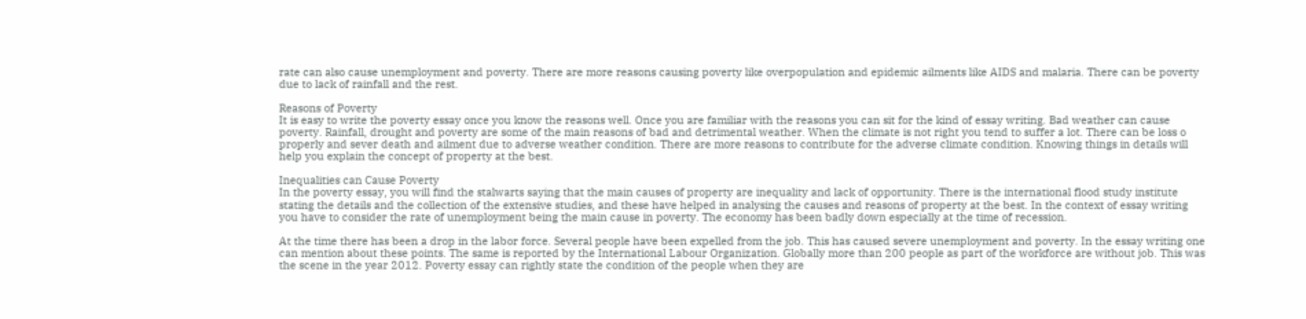rate can also cause unemployment and poverty. There are more reasons causing poverty like overpopulation and epidemic ailments like AIDS and malaria. There can be poverty due to lack of rainfall and the rest.

Reasons of Poverty
It is easy to write the poverty essay once you know the reasons well. Once you are familiar with the reasons you can sit for the kind of essay writing. Bad weather can cause poverty. Rainfall, drought and poverty are some of the main reasons of bad and detrimental weather. When the climate is not right you tend to suffer a lot. There can be loss o properly and sever death and ailment due to adverse weather condition. There are more reasons to contribute for the adverse climate condition. Knowing things in details will help you explain the concept of property at the best.

Inequalities can Cause Poverty
In the poverty essay, you will find the stalwarts saying that the main causes of property are inequality and lack of opportunity. There is the international flood study institute stating the details and the collection of the extensive studies, and these have helped in analysing the causes and reasons of property at the best. In the context of essay writing you have to consider the rate of unemployment being the main cause in poverty. The economy has been badly down especially at the time of recession.

At the time there has been a drop in the labor force. Several people have been expelled from the job. This has caused severe unemployment and poverty. In the essay writing one can mention about these points. The same is reported by the International Labour Organization. Globally more than 200 people as part of the workforce are without job. This was the scene in the year 2012. Poverty essay can rightly state the condition of the people when they are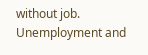without job. Unemployment and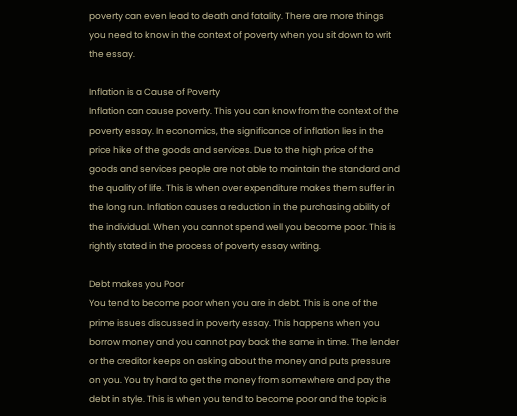poverty can even lead to death and fatality. There are more things you need to know in the context of poverty when you sit down to writ the essay.

Inflation is a Cause of Poverty
Inflation can cause poverty. This you can know from the context of the poverty essay. In economics, the significance of inflation lies in the price hike of the goods and services. Due to the high price of the goods and services people are not able to maintain the standard and the quality of life. This is when over expenditure makes them suffer in the long run. Inflation causes a reduction in the purchasing ability of the individual. When you cannot spend well you become poor. This is rightly stated in the process of poverty essay writing.

Debt makes you Poor
You tend to become poor when you are in debt. This is one of the prime issues discussed in poverty essay. This happens when you borrow money and you cannot pay back the same in time. The lender or the creditor keeps on asking about the money and puts pressure on you. You try hard to get the money from somewhere and pay the debt in style. This is when you tend to become poor and the topic is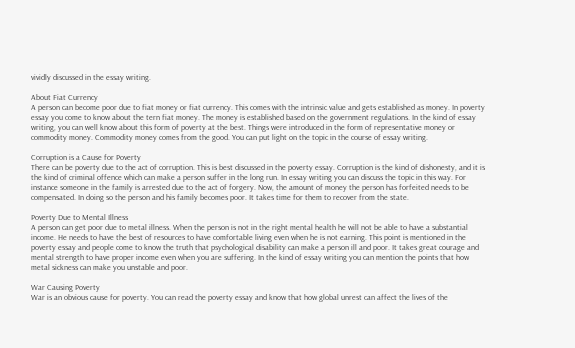vividly discussed in the essay writing.

About Fiat Currency
A person can become poor due to fiat money or fiat currency. This comes with the intrinsic value and gets established as money. In poverty essay you come to know about the tern fiat money. The money is established based on the government regulations. In the kind of essay writing, you can well know about this form of poverty at the best. Things were introduced in the form of representative money or commodity money. Commodity money comes from the good. You can put light on the topic in the course of essay writing.

Corruption is a Cause for Poverty
There can be poverty due to the act of corruption. This is best discussed in the poverty essay. Corruption is the kind of dishonesty, and it is the kind of criminal offence which can make a person suffer in the long run. In essay writing you can discuss the topic in this way. For instance someone in the family is arrested due to the act of forgery. Now, the amount of money the person has forfeited needs to be compensated. In doing so the person and his family becomes poor. It takes time for them to recover from the state.

Poverty Due to Mental Illness
A person can get poor due to metal illness. When the person is not in the right mental health he will not be able to have a substantial income. He needs to have the best of resources to have comfortable living even when he is not earning. This point is mentioned in the poverty essay and people come to know the truth that psychological disability can make a person ill and poor. It takes great courage and mental strength to have proper income even when you are suffering. In the kind of essay writing you can mention the points that how metal sickness can make you unstable and poor.

War Causing Poverty
War is an obvious cause for poverty. You can read the poverty essay and know that how global unrest can affect the lives of the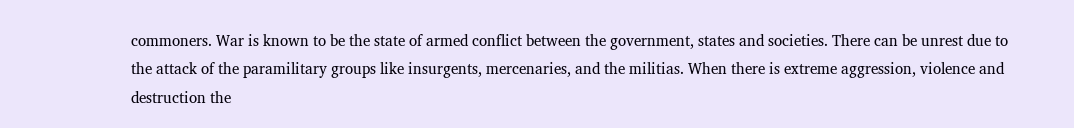commoners. War is known to be the state of armed conflict between the government, states and societies. There can be unrest due to the attack of the paramilitary groups like insurgents, mercenaries, and the militias. When there is extreme aggression, violence and destruction the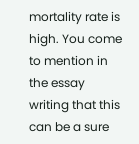mortality rate is high. You come to mention in the essay writing that this can be a sure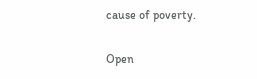cause of poverty.

Open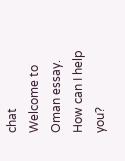chat
Welcome to Oman essay.
How can I help you?